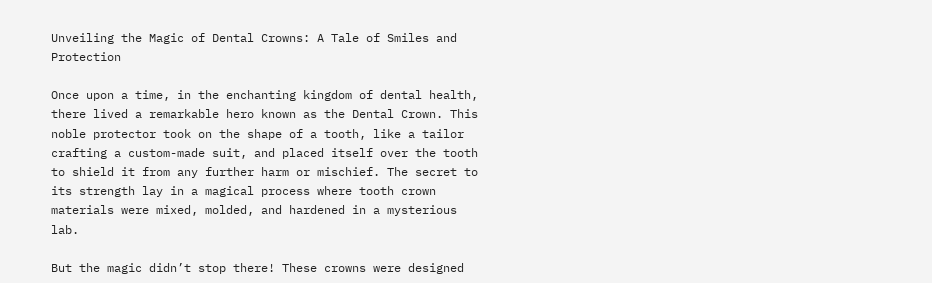Unveiling the Magic of Dental Crowns: A Tale of Smiles and Protection

Once upon a time, in the enchanting kingdom of dental health, there lived a remarkable hero known as the Dental Crown. This noble protector took on the shape of a tooth, like a tailor crafting a custom-made suit, and placed itself over the tooth to shield it from any further harm or mischief. The secret to its strength lay in a magical process where tooth crown materials were mixed, molded, and hardened in a mysterious lab.

But the magic didn’t stop there! These crowns were designed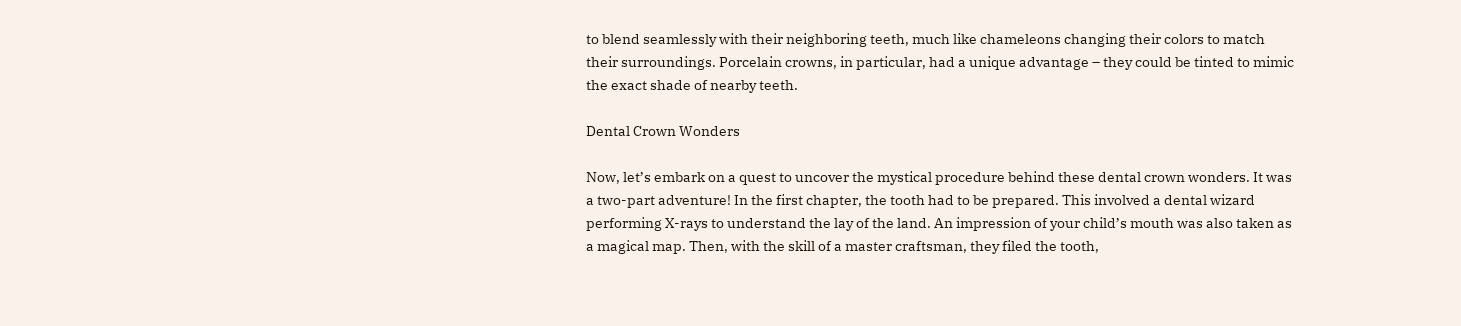to blend seamlessly with their neighboring teeth, much like chameleons changing their colors to match their surroundings. Porcelain crowns, in particular, had a unique advantage – they could be tinted to mimic the exact shade of nearby teeth.

Dental Crown Wonders

Now, let’s embark on a quest to uncover the mystical procedure behind these dental crown wonders. It was a two-part adventure! In the first chapter, the tooth had to be prepared. This involved a dental wizard performing X-rays to understand the lay of the land. An impression of your child’s mouth was also taken as a magical map. Then, with the skill of a master craftsman, they filed the tooth,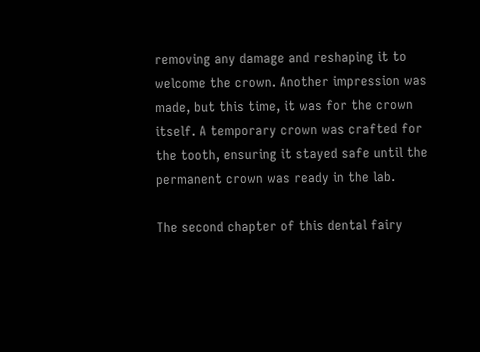removing any damage and reshaping it to welcome the crown. Another impression was made, but this time, it was for the crown itself. A temporary crown was crafted for the tooth, ensuring it stayed safe until the permanent crown was ready in the lab.

The second chapter of this dental fairy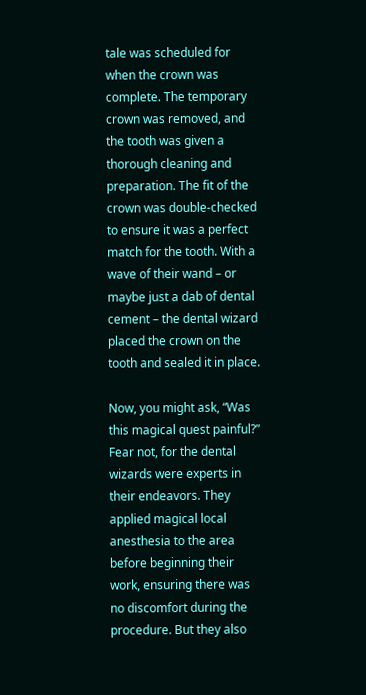tale was scheduled for when the crown was complete. The temporary crown was removed, and the tooth was given a thorough cleaning and preparation. The fit of the crown was double-checked to ensure it was a perfect match for the tooth. With a wave of their wand – or maybe just a dab of dental cement – the dental wizard placed the crown on the tooth and sealed it in place.

Now, you might ask, “Was this magical quest painful?” Fear not, for the dental wizards were experts in their endeavors. They applied magical local anesthesia to the area before beginning their work, ensuring there was no discomfort during the procedure. But they also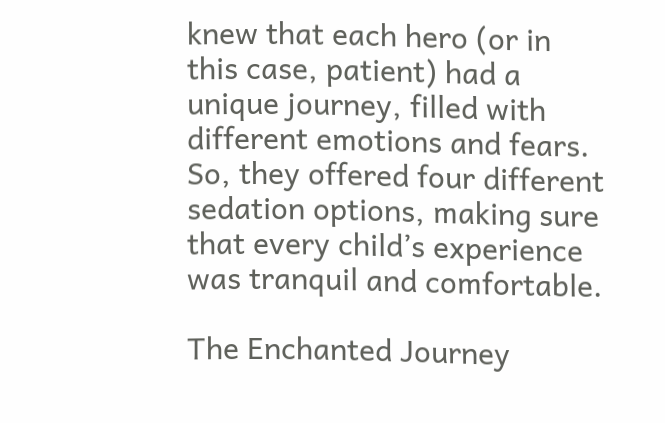knew that each hero (or in this case, patient) had a unique journey, filled with different emotions and fears. So, they offered four different sedation options, making sure that every child’s experience was tranquil and comfortable.

The Enchanted Journey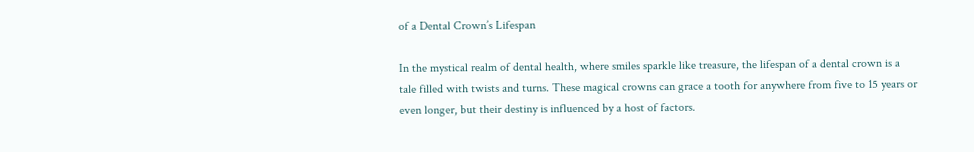of a Dental Crown’s Lifespan

In the mystical realm of dental health, where smiles sparkle like treasure, the lifespan of a dental crown is a tale filled with twists and turns. These magical crowns can grace a tooth for anywhere from five to 15 years or even longer, but their destiny is influenced by a host of factors.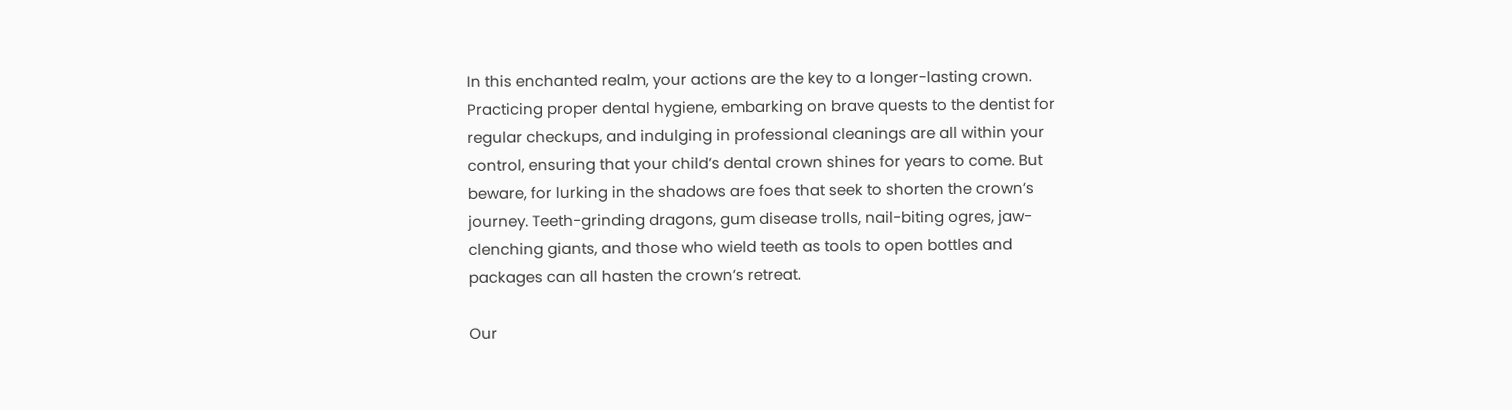In this enchanted realm, your actions are the key to a longer-lasting crown. Practicing proper dental hygiene, embarking on brave quests to the dentist for regular checkups, and indulging in professional cleanings are all within your control, ensuring that your child’s dental crown shines for years to come. But beware, for lurking in the shadows are foes that seek to shorten the crown’s journey. Teeth-grinding dragons, gum disease trolls, nail-biting ogres, jaw-clenching giants, and those who wield teeth as tools to open bottles and packages can all hasten the crown’s retreat.

Our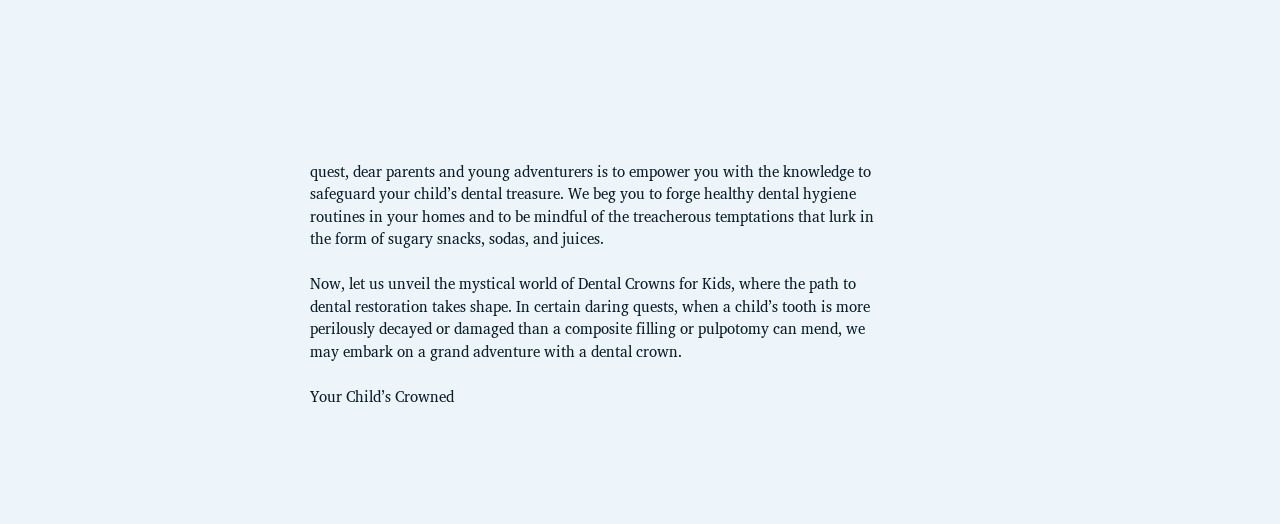quest, dear parents and young adventurers is to empower you with the knowledge to safeguard your child’s dental treasure. We beg you to forge healthy dental hygiene routines in your homes and to be mindful of the treacherous temptations that lurk in the form of sugary snacks, sodas, and juices.

Now, let us unveil the mystical world of Dental Crowns for Kids, where the path to dental restoration takes shape. In certain daring quests, when a child’s tooth is more perilously decayed or damaged than a composite filling or pulpotomy can mend, we may embark on a grand adventure with a dental crown.

Your Child’s Crowned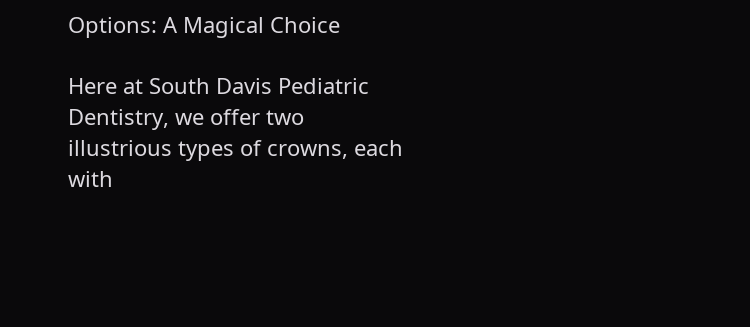Options: A Magical Choice

Here at South Davis Pediatric Dentistry, we offer two illustrious types of crowns, each with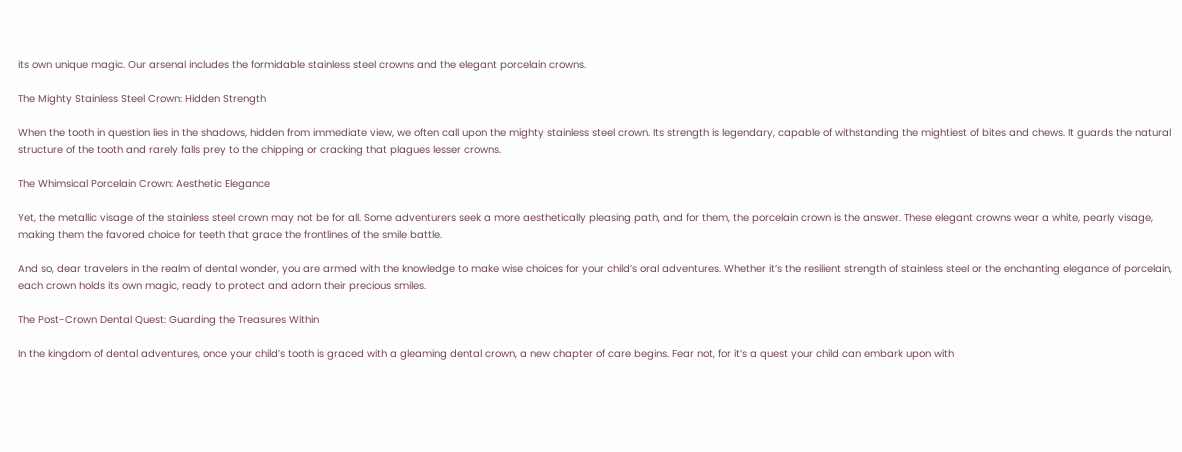its own unique magic. Our arsenal includes the formidable stainless steel crowns and the elegant porcelain crowns.

The Mighty Stainless Steel Crown: Hidden Strength

When the tooth in question lies in the shadows, hidden from immediate view, we often call upon the mighty stainless steel crown. Its strength is legendary, capable of withstanding the mightiest of bites and chews. It guards the natural structure of the tooth and rarely falls prey to the chipping or cracking that plagues lesser crowns.

The Whimsical Porcelain Crown: Aesthetic Elegance

Yet, the metallic visage of the stainless steel crown may not be for all. Some adventurers seek a more aesthetically pleasing path, and for them, the porcelain crown is the answer. These elegant crowns wear a white, pearly visage, making them the favored choice for teeth that grace the frontlines of the smile battle.

And so, dear travelers in the realm of dental wonder, you are armed with the knowledge to make wise choices for your child’s oral adventures. Whether it’s the resilient strength of stainless steel or the enchanting elegance of porcelain, each crown holds its own magic, ready to protect and adorn their precious smiles.

The Post-Crown Dental Quest: Guarding the Treasures Within

In the kingdom of dental adventures, once your child’s tooth is graced with a gleaming dental crown, a new chapter of care begins. Fear not, for it’s a quest your child can embark upon with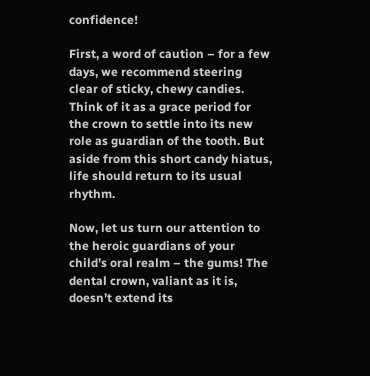confidence!

First, a word of caution – for a few days, we recommend steering clear of sticky, chewy candies. Think of it as a grace period for the crown to settle into its new role as guardian of the tooth. But aside from this short candy hiatus, life should return to its usual rhythm.

Now, let us turn our attention to the heroic guardians of your child’s oral realm – the gums! The dental crown, valiant as it is, doesn’t extend its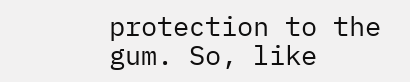protection to the gum. So, like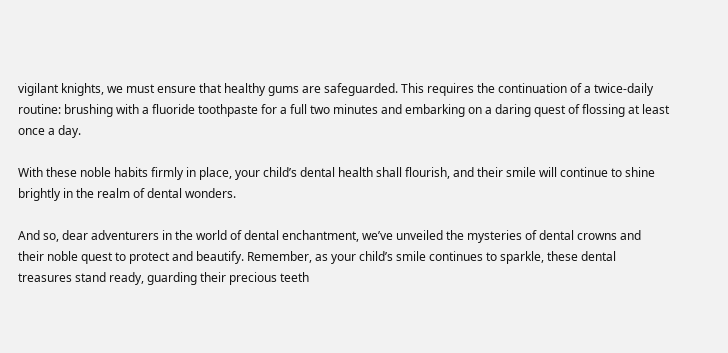vigilant knights, we must ensure that healthy gums are safeguarded. This requires the continuation of a twice-daily routine: brushing with a fluoride toothpaste for a full two minutes and embarking on a daring quest of flossing at least once a day.

With these noble habits firmly in place, your child’s dental health shall flourish, and their smile will continue to shine brightly in the realm of dental wonders.

And so, dear adventurers in the world of dental enchantment, we’ve unveiled the mysteries of dental crowns and their noble quest to protect and beautify. Remember, as your child’s smile continues to sparkle, these dental treasures stand ready, guarding their precious teeth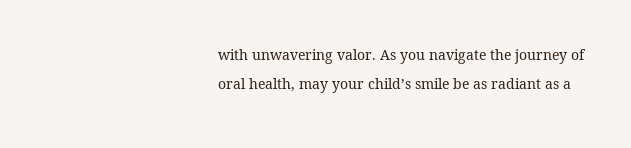with unwavering valor. As you navigate the journey of oral health, may your child’s smile be as radiant as a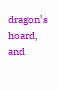dragon’s hoard, and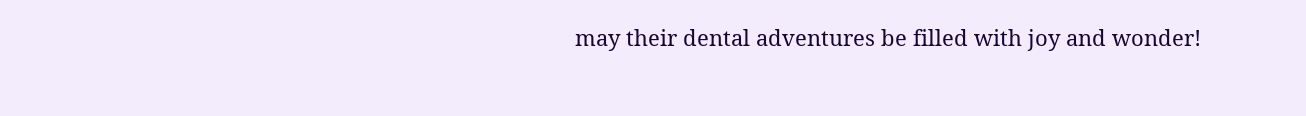may their dental adventures be filled with joy and wonder!